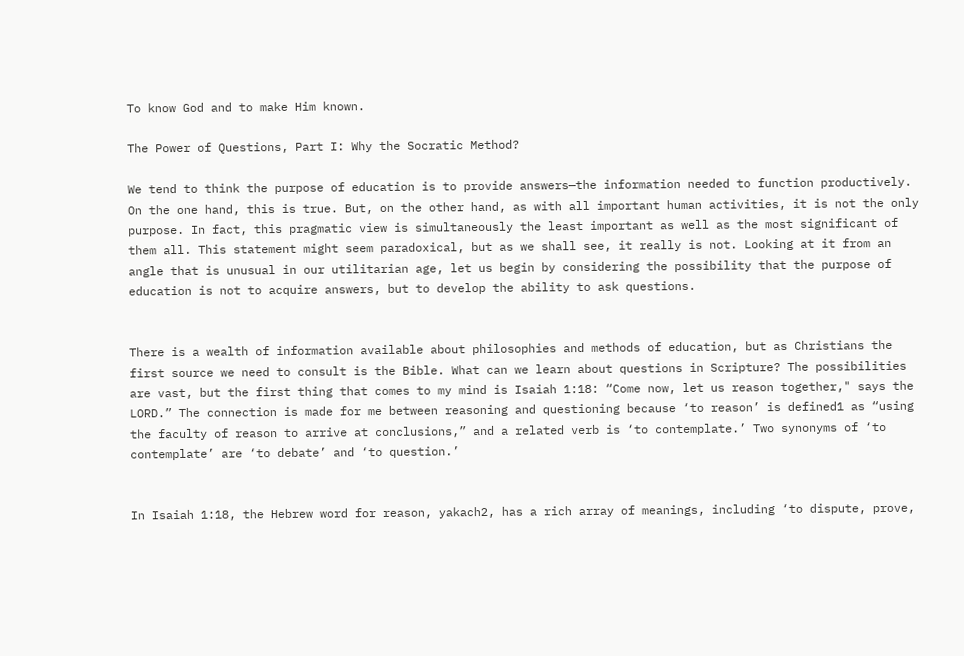To know God and to make Him known.

The Power of Questions, Part I: Why the Socratic Method?

We tend to think the purpose of education is to provide answers—the information needed to function productively. On the one hand, this is true. But, on the other hand, as with all important human activities, it is not the only purpose. In fact, this pragmatic view is simultaneously the least important as well as the most significant of them all. This statement might seem paradoxical, but as we shall see, it really is not. Looking at it from an angle that is unusual in our utilitarian age, let us begin by considering the possibility that the purpose of education is not to acquire answers, but to develop the ability to ask questions.


There is a wealth of information available about philosophies and methods of education, but as Christians the first source we need to consult is the Bible. What can we learn about questions in Scripture? The possibilities are vast, but the first thing that comes to my mind is Isaiah 1:18: “Come now, let us reason together," says the LORD.” The connection is made for me between reasoning and questioning because ‘to reason’ is defined1 as “using the faculty of reason to arrive at conclusions,” and a related verb is ‘to contemplate.’ Two synonyms of ‘to contemplate’ are ‘to debate’ and ‘to question.’


In Isaiah 1:18, the Hebrew word for reason, yakach2, has a rich array of meanings, including ‘to dispute, prove,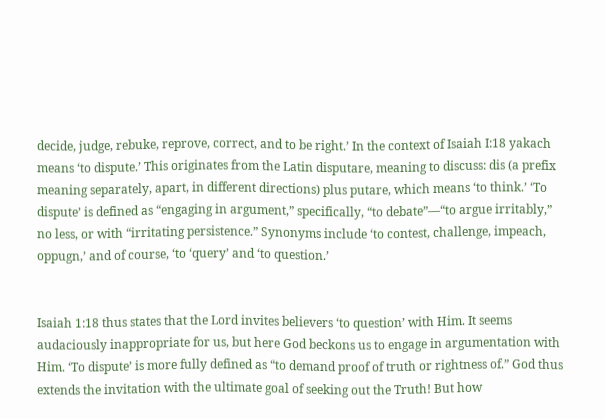decide, judge, rebuke, reprove, correct, and to be right.’ In the context of Isaiah I:18 yakach means ‘to dispute.’ This originates from the Latin disputare, meaning to discuss: dis (a prefix meaning separately, apart, in different directions) plus putare, which means ‘to think.’ ‘To dispute’ is defined as “engaging in argument,” specifically, “to debate”—“to argue irritably,” no less, or with “irritating persistence.” Synonyms include ‘to contest, challenge, impeach, oppugn,’ and of course, ‘to ‘query’ and ‘to question.’


Isaiah 1:18 thus states that the Lord invites believers ‘to question’ with Him. It seems audaciously inappropriate for us, but here God beckons us to engage in argumentation with Him. ‘To dispute’ is more fully defined as “to demand proof of truth or rightness of.” God thus extends the invitation with the ultimate goal of seeking out the Truth! But how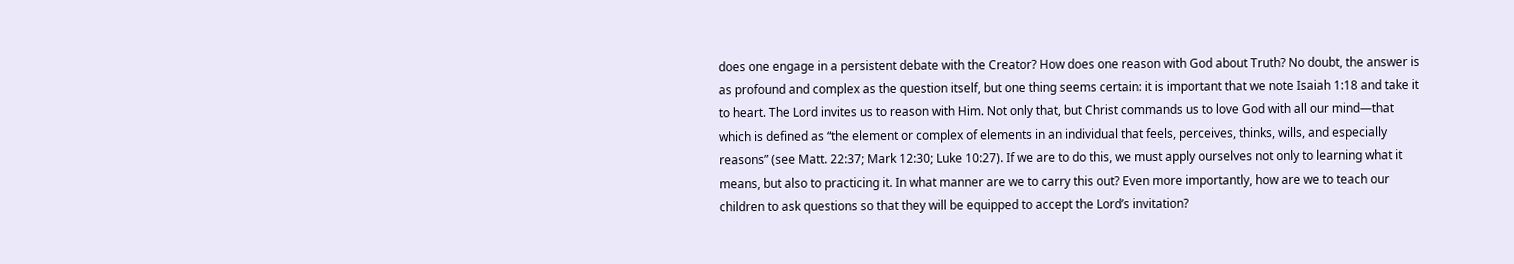does one engage in a persistent debate with the Creator? How does one reason with God about Truth? No doubt, the answer is as profound and complex as the question itself, but one thing seems certain: it is important that we note Isaiah 1:18 and take it to heart. The Lord invites us to reason with Him. Not only that, but Christ commands us to love God with all our mind—that which is defined as “the element or complex of elements in an individual that feels, perceives, thinks, wills, and especially reasons” (see Matt. 22:37; Mark 12:30; Luke 10:27). If we are to do this, we must apply ourselves not only to learning what it means, but also to practicing it. In what manner are we to carry this out? Even more importantly, how are we to teach our children to ask questions so that they will be equipped to accept the Lord’s invitation?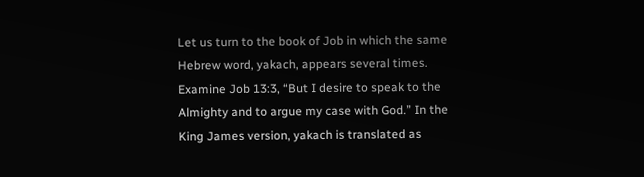Let us turn to the book of Job in which the same Hebrew word, yakach, appears several times. Examine Job 13:3, “But I desire to speak to the Almighty and to argue my case with God.” In the King James version, yakach is translated as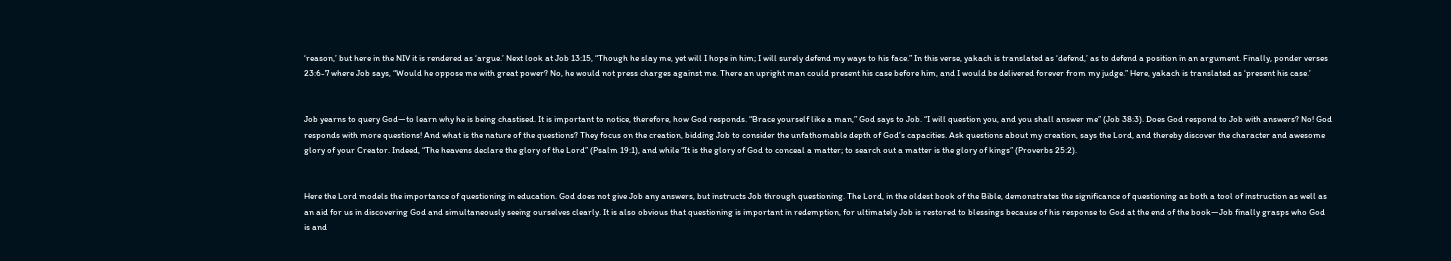‘reason,’ but here in the NIV it is rendered as ‘argue.’ Next look at Job 13:15, “Though he slay me, yet will I hope in him; I will surely defend my ways to his face.” In this verse, yakach is translated as ‘defend,’ as to defend a position in an argument. Finally, ponder verses 23:6-7 where Job says, “Would he oppose me with great power? No, he would not press charges against me. There an upright man could present his case before him, and I would be delivered forever from my judge.” Here, yakach is translated as ‘present his case.’


Job yearns to query God—to learn why he is being chastised. It is important to notice, therefore, how God responds. “Brace yourself like a man,” God says to Job. “I will question you, and you shall answer me” (Job 38:3). Does God respond to Job with answers? No! God responds with more questions! And what is the nature of the questions? They focus on the creation, bidding Job to consider the unfathomable depth of God’s capacities. Ask questions about my creation, says the Lord, and thereby discover the character and awesome glory of your Creator. Indeed, “The heavens declare the glory of the Lord” (Psalm 19:1), and while “It is the glory of God to conceal a matter; to search out a matter is the glory of kings” (Proverbs 25:2).


Here the Lord models the importance of questioning in education. God does not give Job any answers, but instructs Job through questioning. The Lord, in the oldest book of the Bible, demonstrates the significance of questioning as both a tool of instruction as well as an aid for us in discovering God and simultaneously seeing ourselves clearly. It is also obvious that questioning is important in redemption, for ultimately Job is restored to blessings because of his response to God at the end of the book—Job finally grasps who God is and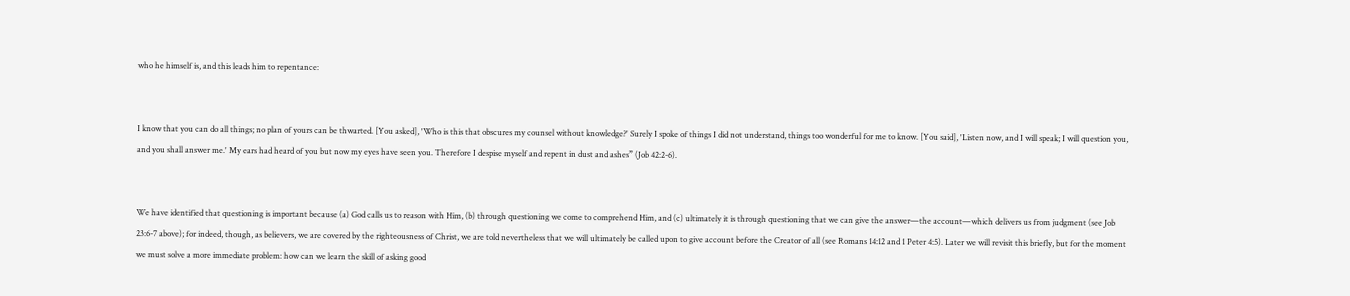who he himself is, and this leads him to repentance:


I know that you can do all things; no plan of yours can be thwarted. [You asked], 'Who is this that obscures my counsel without knowledge?' Surely I spoke of things I did not understand, things too wonderful for me to know. [You said], 'Listen now, and I will speak; I will question you, and you shall answer me.' My ears had heard of you but now my eyes have seen you. Therefore I despise myself and repent in dust and ashes” (Job 42:2-6).


We have identified that questioning is important because (a) God calls us to reason with Him, (b) through questioning we come to comprehend Him, and (c) ultimately it is through questioning that we can give the answer—the account—which delivers us from judgment (see Job 23:6-7 above); for indeed, though, as believers, we are covered by the righteousness of Christ, we are told nevertheless that we will ultimately be called upon to give account before the Creator of all (see Romans 14:12 and 1 Peter 4:5). Later we will revisit this briefly, but for the moment we must solve a more immediate problem: how can we learn the skill of asking good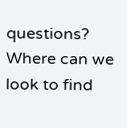questions? Where can we look to find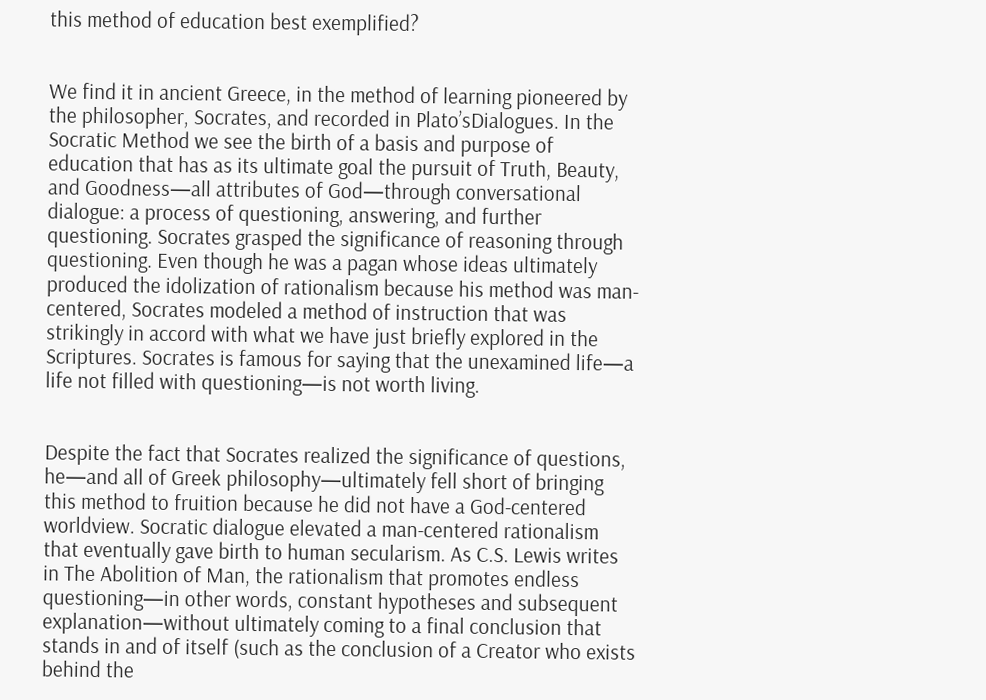this method of education best exemplified?


We find it in ancient Greece, in the method of learning pioneered by the philosopher, Socrates, and recorded in Plato’sDialogues. In the Socratic Method we see the birth of a basis and purpose of education that has as its ultimate goal the pursuit of Truth, Beauty, and Goodness—all attributes of God—through conversational dialogue: a process of questioning, answering, and further questioning. Socrates grasped the significance of reasoning through questioning. Even though he was a pagan whose ideas ultimately produced the idolization of rationalism because his method was man-centered, Socrates modeled a method of instruction that was strikingly in accord with what we have just briefly explored in the Scriptures. Socrates is famous for saying that the unexamined life—a life not filled with questioning—is not worth living.


Despite the fact that Socrates realized the significance of questions, he—and all of Greek philosophy—ultimately fell short of bringing this method to fruition because he did not have a God-centered worldview. Socratic dialogue elevated a man-centered rationalism that eventually gave birth to human secularism. As C.S. Lewis writes in The Abolition of Man, the rationalism that promotes endless questioning—in other words, constant hypotheses and subsequent explanation—without ultimately coming to a final conclusion that stands in and of itself (such as the conclusion of a Creator who exists behind the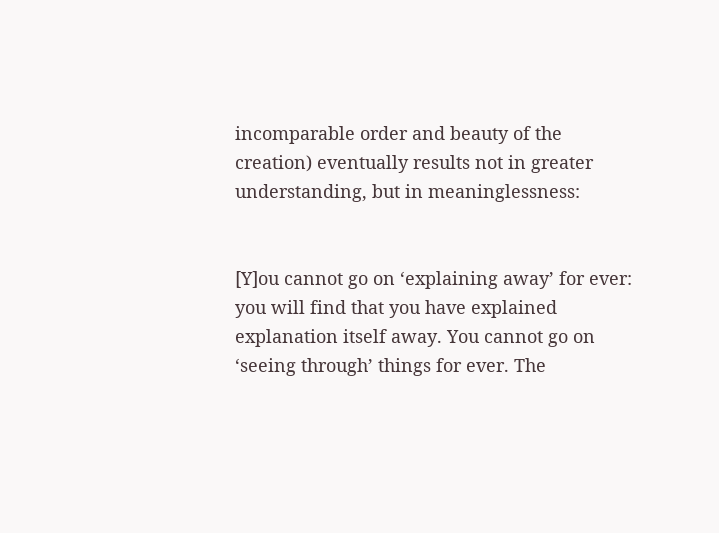incomparable order and beauty of the creation) eventually results not in greater understanding, but in meaninglessness:


[Y]ou cannot go on ‘explaining away’ for ever: you will find that you have explained explanation itself away. You cannot go on ‘seeing through’ things for ever. The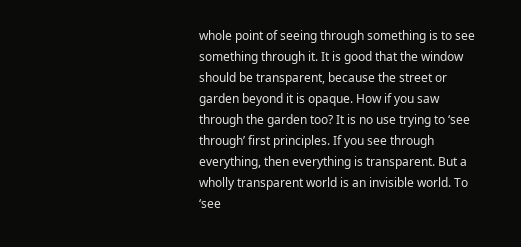whole point of seeing through something is to see something through it. It is good that the window should be transparent, because the street or garden beyond it is opaque. How if you saw through the garden too? It is no use trying to ‘see through’ first principles. If you see through everything, then everything is transparent. But a wholly transparent world is an invisible world. To ‘see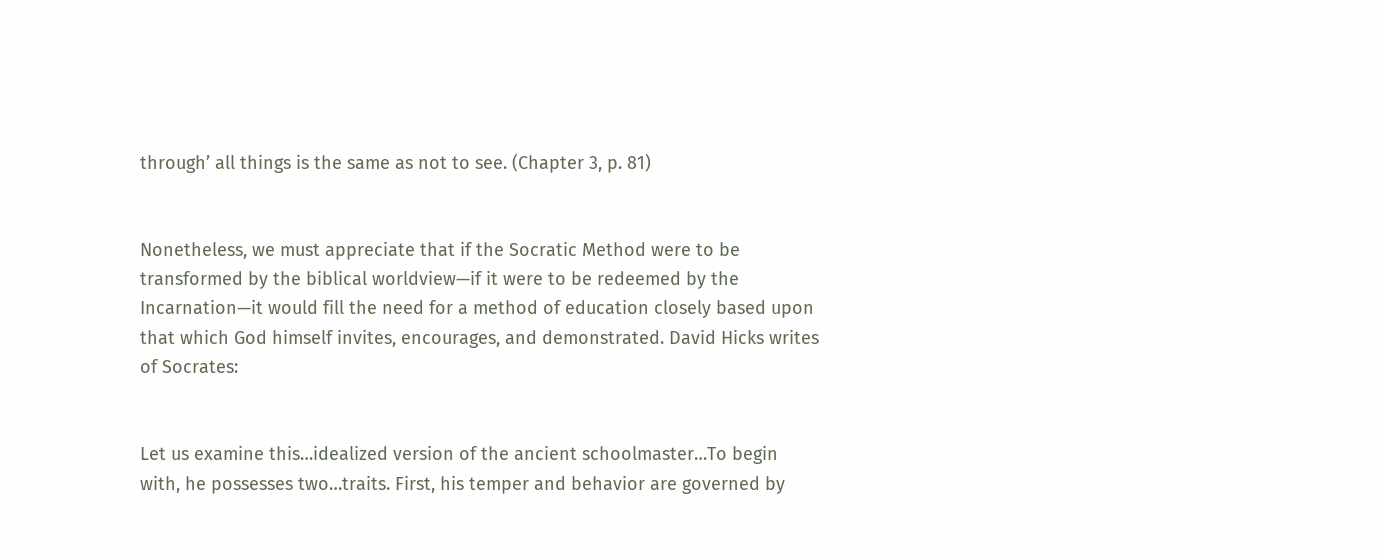through’ all things is the same as not to see. (Chapter 3, p. 81)


Nonetheless, we must appreciate that if the Socratic Method were to be transformed by the biblical worldview—if it were to be redeemed by the Incarnation—it would fill the need for a method of education closely based upon that which God himself invites, encourages, and demonstrated. David Hicks writes of Socrates:


Let us examine this…idealized version of the ancient schoolmaster…To begin with, he possesses two…traits. First, his temper and behavior are governed by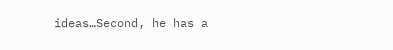ideas…Second, he has a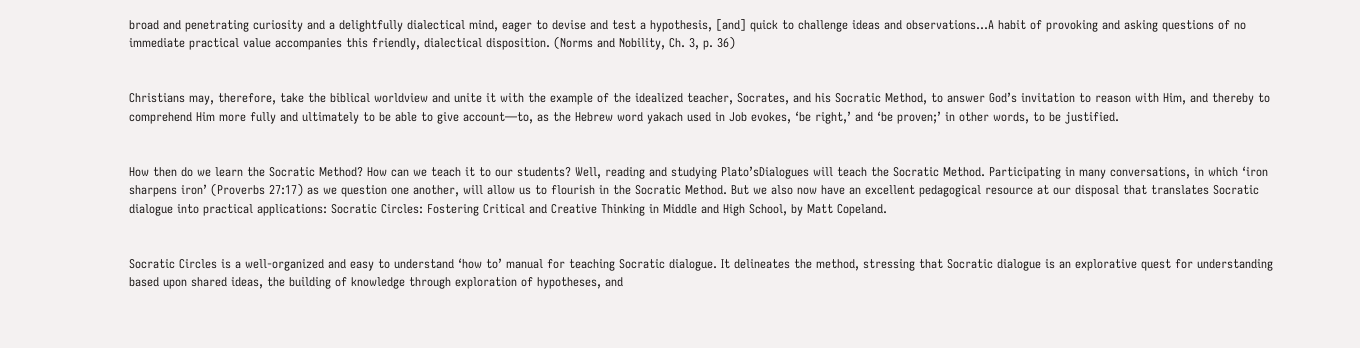broad and penetrating curiosity and a delightfully dialectical mind, eager to devise and test a hypothesis, [and] quick to challenge ideas and observations…A habit of provoking and asking questions of no immediate practical value accompanies this friendly, dialectical disposition. (Norms and Nobility, Ch. 3, p. 36)


Christians may, therefore, take the biblical worldview and unite it with the example of the idealized teacher, Socrates, and his Socratic Method, to answer God’s invitation to reason with Him, and thereby to comprehend Him more fully and ultimately to be able to give account—to, as the Hebrew word yakach used in Job evokes, ‘be right,’ and ‘be proven;’ in other words, to be justified.


How then do we learn the Socratic Method? How can we teach it to our students? Well, reading and studying Plato’sDialogues will teach the Socratic Method. Participating in many conversations, in which ‘iron sharpens iron’ (Proverbs 27:17) as we question one another, will allow us to flourish in the Socratic Method. But we also now have an excellent pedagogical resource at our disposal that translates Socratic dialogue into practical applications: Socratic Circles: Fostering Critical and Creative Thinking in Middle and High School, by Matt Copeland.


Socratic Circles is a well-organized and easy to understand ‘how to’ manual for teaching Socratic dialogue. It delineates the method, stressing that Socratic dialogue is an explorative quest for understanding based upon shared ideas, the building of knowledge through exploration of hypotheses, and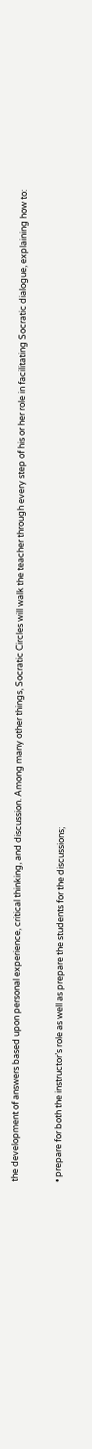the development of answers based upon personal experience, critical thinking, and discussion. Among many other things, Socratic Circles will walk the teacher through every step of his or her role in facilitating Socratic dialogue, explaining how to:


• prepare for both the instructor’s role as well as prepare the students for the discussions;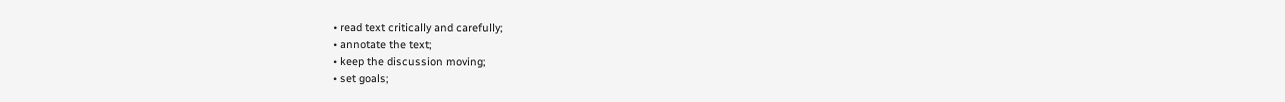• read text critically and carefully;
• annotate the text;
• keep the discussion moving;
• set goals;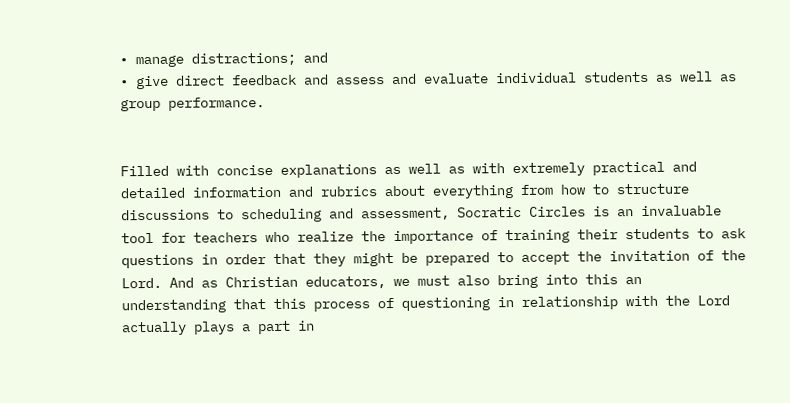• manage distractions; and
• give direct feedback and assess and evaluate individual students as well as group performance.


Filled with concise explanations as well as with extremely practical and detailed information and rubrics about everything from how to structure discussions to scheduling and assessment, Socratic Circles is an invaluable tool for teachers who realize the importance of training their students to ask questions in order that they might be prepared to accept the invitation of the Lord. And as Christian educators, we must also bring into this an understanding that this process of questioning in relationship with the Lord actually plays a part in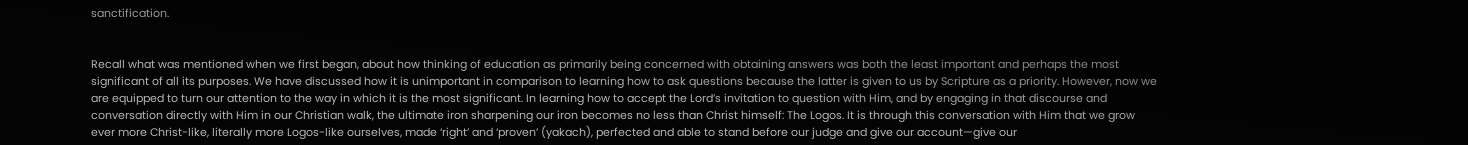sanctification.


Recall what was mentioned when we first began, about how thinking of education as primarily being concerned with obtaining answers was both the least important and perhaps the most significant of all its purposes. We have discussed how it is unimportant in comparison to learning how to ask questions because the latter is given to us by Scripture as a priority. However, now we are equipped to turn our attention to the way in which it is the most significant. In learning how to accept the Lord’s invitation to question with Him, and by engaging in that discourse and conversation directly with Him in our Christian walk, the ultimate iron sharpening our iron becomes no less than Christ himself: The Logos. It is through this conversation with Him that we grow ever more Christ-like, literally more Logos-like ourselves, made ‘right’ and ‘proven’ (yakach), perfected and able to stand before our judge and give our account—give our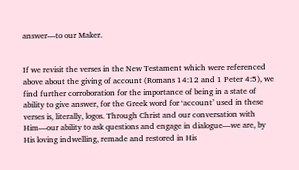answer—to our Maker.


If we revisit the verses in the New Testament which were referenced above about the giving of account (Romans 14:12 and 1 Peter 4:5), we find further corroboration for the importance of being in a state of ability to give answer, for the Greek word for ‘account’ used in these verses is, literally, logos. Through Christ and our conversation with Him—our ability to ask questions and engage in dialogue—we are, by His loving indwelling, remade and restored in His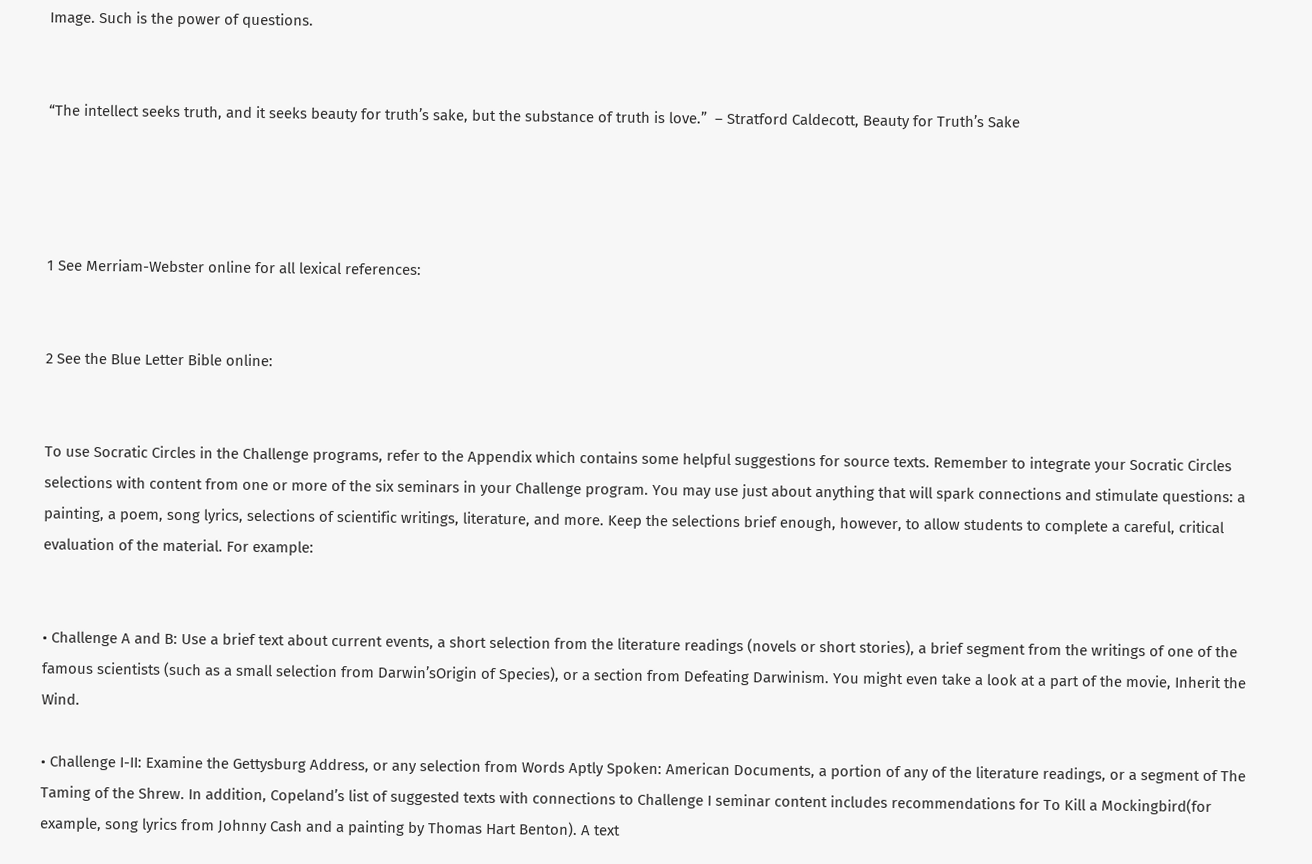Image. Such is the power of questions.


“The intellect seeks truth, and it seeks beauty for truth’s sake, but the substance of truth is love.”  – Stratford Caldecott, Beauty for Truth’s Sake




1 See Merriam-Webster online for all lexical references:


2 See the Blue Letter Bible online:


To use Socratic Circles in the Challenge programs, refer to the Appendix which contains some helpful suggestions for source texts. Remember to integrate your Socratic Circles selections with content from one or more of the six seminars in your Challenge program. You may use just about anything that will spark connections and stimulate questions: a painting, a poem, song lyrics, selections of scientific writings, literature, and more. Keep the selections brief enough, however, to allow students to complete a careful, critical evaluation of the material. For example:


• Challenge A and B: Use a brief text about current events, a short selection from the literature readings (novels or short stories), a brief segment from the writings of one of the famous scientists (such as a small selection from Darwin’sOrigin of Species), or a section from Defeating Darwinism. You might even take a look at a part of the movie, Inherit the Wind.

• Challenge I-II: Examine the Gettysburg Address, or any selection from Words Aptly Spoken: American Documents, a portion of any of the literature readings, or a segment of The Taming of the Shrew. In addition, Copeland’s list of suggested texts with connections to Challenge I seminar content includes recommendations for To Kill a Mockingbird(for example, song lyrics from Johnny Cash and a painting by Thomas Hart Benton). A text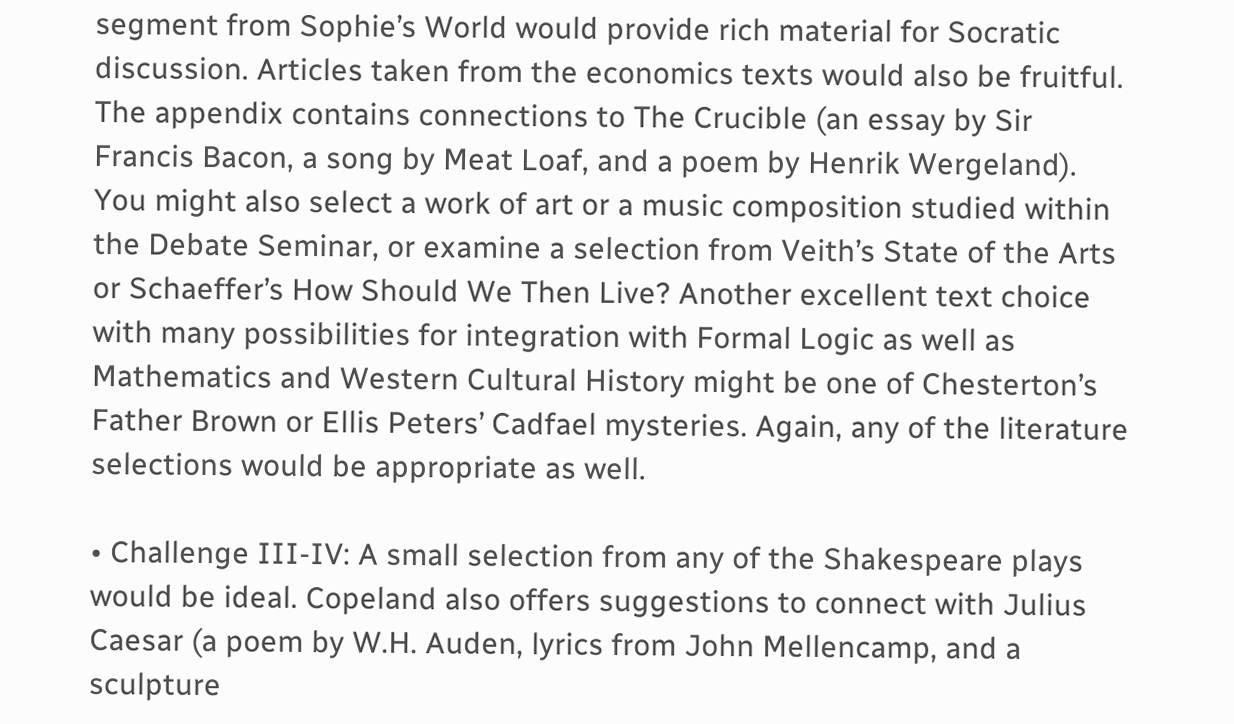segment from Sophie’s World would provide rich material for Socratic discussion. Articles taken from the economics texts would also be fruitful. The appendix contains connections to The Crucible (an essay by Sir Francis Bacon, a song by Meat Loaf, and a poem by Henrik Wergeland). You might also select a work of art or a music composition studied within the Debate Seminar, or examine a selection from Veith’s State of the Arts or Schaeffer’s How Should We Then Live? Another excellent text choice with many possibilities for integration with Formal Logic as well as Mathematics and Western Cultural History might be one of Chesterton’s Father Brown or Ellis Peters’ Cadfael mysteries. Again, any of the literature selections would be appropriate as well.

• Challenge III-IV: A small selection from any of the Shakespeare plays would be ideal. Copeland also offers suggestions to connect with Julius Caesar (a poem by W.H. Auden, lyrics from John Mellencamp, and a sculpture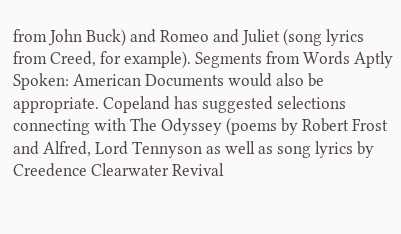from John Buck) and Romeo and Juliet (song lyrics from Creed, for example). Segments from Words Aptly Spoken: American Documents would also be appropriate. Copeland has suggested selections connecting with The Odyssey (poems by Robert Frost and Alfred, Lord Tennyson as well as song lyrics by Creedence Clearwater Revival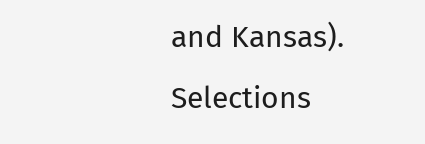and Kansas). Selections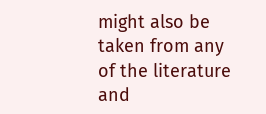might also be taken from any of the literature and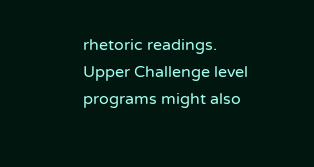rhetoric readings. Upper Challenge level programs might also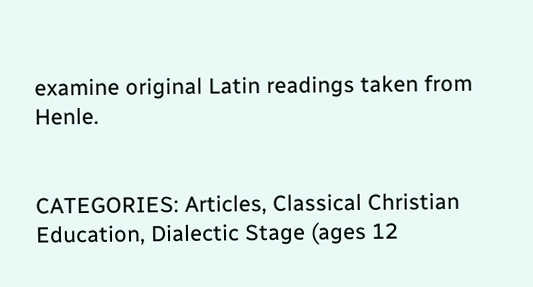examine original Latin readings taken from Henle.


CATEGORIES: Articles, Classical Christian Education, Dialectic Stage (ages 12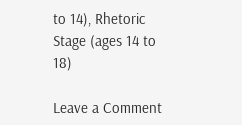to 14), Rhetoric Stage (ages 14 to 18)

Leave a Comment